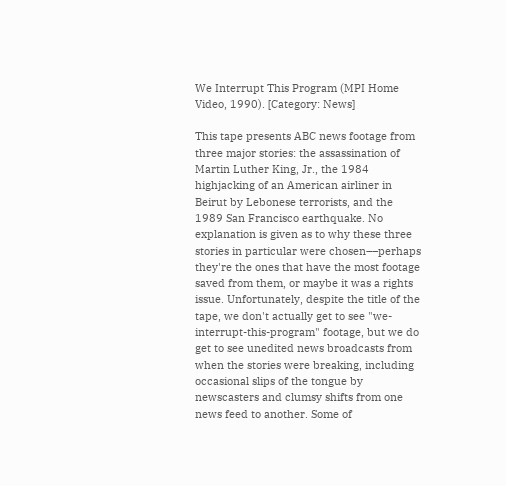We Interrupt This Program (MPI Home Video, 1990). [Category: News]

This tape presents ABC news footage from three major stories: the assassination of Martin Luther King, Jr., the 1984 highjacking of an American airliner in Beirut by Lebonese terrorists, and the 1989 San Francisco earthquake. No explanation is given as to why these three stories in particular were chosen––perhaps they're the ones that have the most footage saved from them, or maybe it was a rights issue. Unfortunately, despite the title of the tape, we don't actually get to see "we-interrupt-this-program" footage, but we do get to see unedited news broadcasts from when the stories were breaking, including occasional slips of the tongue by newscasters and clumsy shifts from one news feed to another. Some of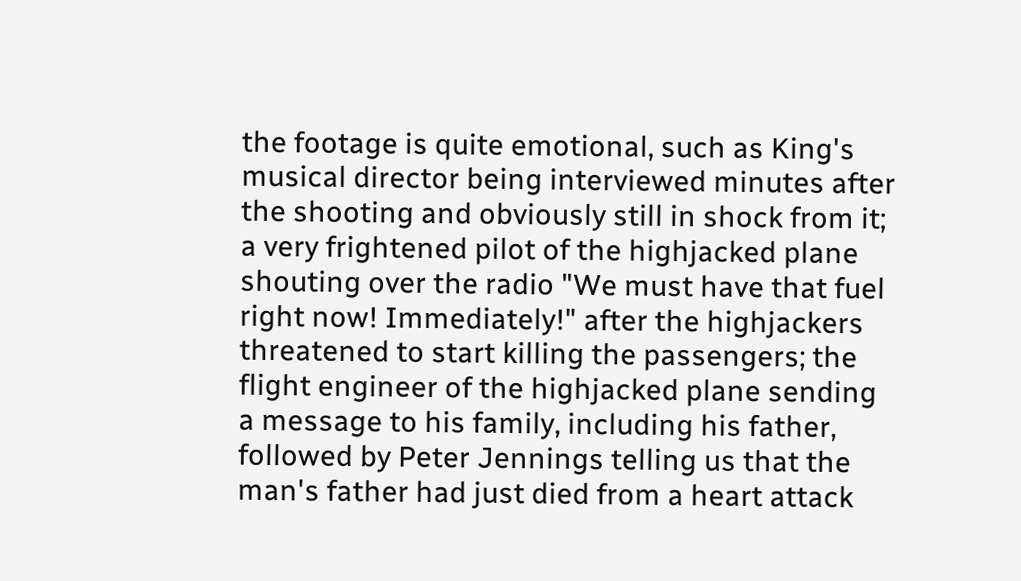the footage is quite emotional, such as King's musical director being interviewed minutes after the shooting and obviously still in shock from it; a very frightened pilot of the highjacked plane shouting over the radio "We must have that fuel right now! Immediately!" after the highjackers threatened to start killing the passengers; the flight engineer of the highjacked plane sending a message to his family, including his father, followed by Peter Jennings telling us that the man's father had just died from a heart attack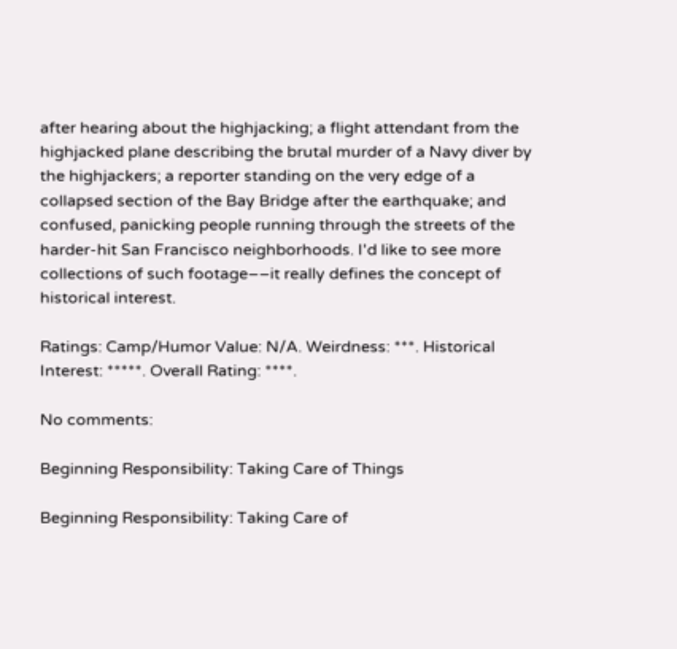after hearing about the highjacking; a flight attendant from the highjacked plane describing the brutal murder of a Navy diver by the highjackers; a reporter standing on the very edge of a collapsed section of the Bay Bridge after the earthquake; and confused, panicking people running through the streets of the harder-hit San Francisco neighborhoods. I'd like to see more collections of such footage––it really defines the concept of historical interest.

Ratings: Camp/Humor Value: N/A. Weirdness: ***. Historical Interest: *****. Overall Rating: ****.

No comments:

Beginning Responsibility: Taking Care of Things

Beginning Responsibility: Taking Care of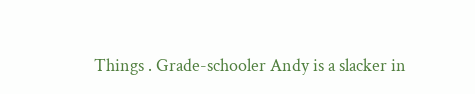Things . Grade-schooler Andy is a slacker in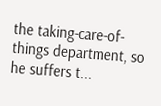the taking-care-of-things department, so he suffers t...